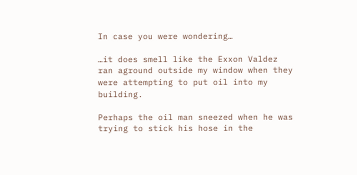In case you were wondering…

…it does smell like the Exxon Valdez ran aground outside my window when they were attempting to put oil into my building.

Perhaps the oil man sneezed when he was trying to stick his hose in the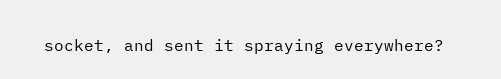socket, and sent it spraying everywhere?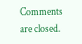Comments are closed.